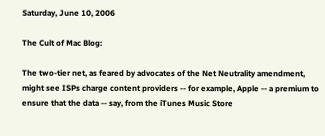Saturday, June 10, 2006

The Cult of Mac Blog:

The two-tier net, as feared by advocates of the Net Neutrality amendment, might see ISPs charge content providers -- for example, Apple -- a premium to ensure that the data -- say, from the iTunes Music Store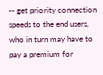-- get priority connection speeds to the end users, who in turn may have to pay a premium for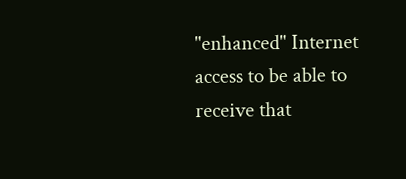"enhanced" Internet access to be able to receive that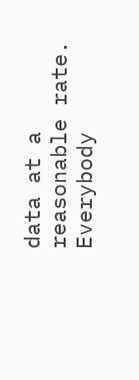data at a reasonable rate. Everybody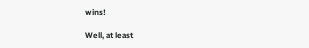wins!

Well, at least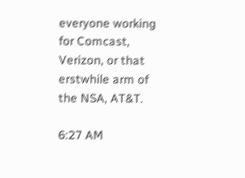everyone working for Comcast, Verizon, or that erstwhile arm of the NSA, AT&T.

6:27 AM